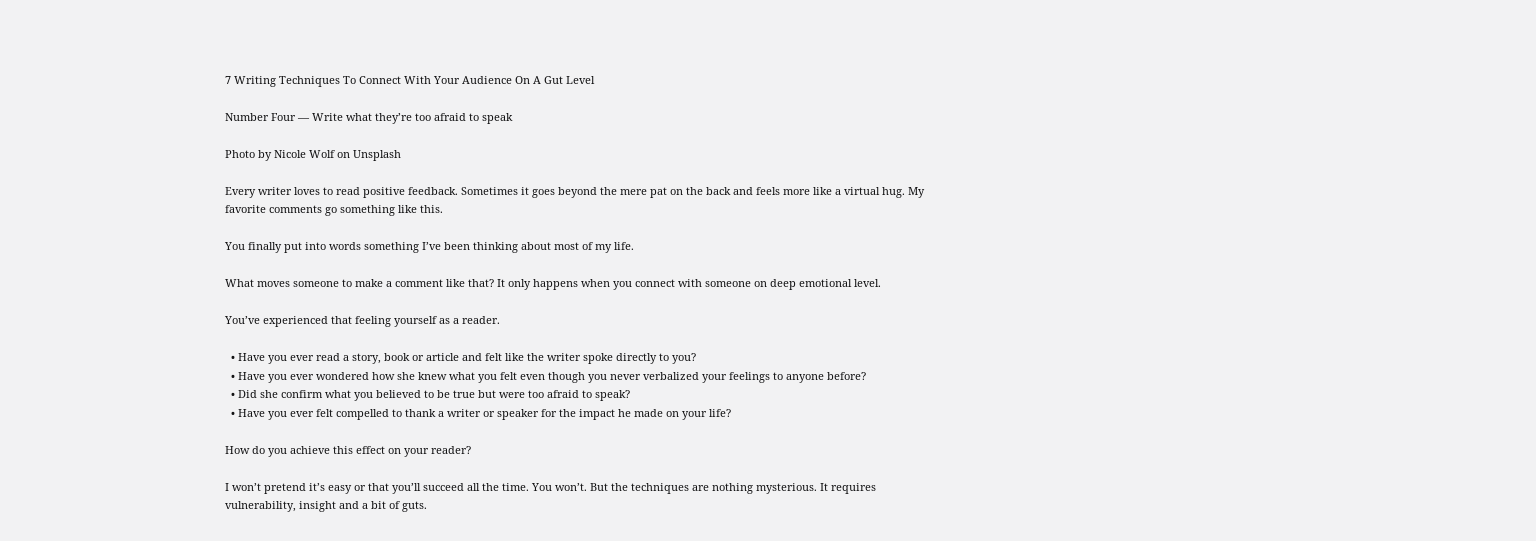7 Writing Techniques To Connect With Your Audience On A Gut Level

Number Four — Write what they’re too afraid to speak

Photo by Nicole Wolf on Unsplash

Every writer loves to read positive feedback. Sometimes it goes beyond the mere pat on the back and feels more like a virtual hug. My favorite comments go something like this.

You finally put into words something I’ve been thinking about most of my life.

What moves someone to make a comment like that? It only happens when you connect with someone on deep emotional level.

You’ve experienced that feeling yourself as a reader.

  • Have you ever read a story, book or article and felt like the writer spoke directly to you?
  • Have you ever wondered how she knew what you felt even though you never verbalized your feelings to anyone before?
  • Did she confirm what you believed to be true but were too afraid to speak?
  • Have you ever felt compelled to thank a writer or speaker for the impact he made on your life?

How do you achieve this effect on your reader?

I won’t pretend it’s easy or that you’ll succeed all the time. You won’t. But the techniques are nothing mysterious. It requires vulnerability, insight and a bit of guts.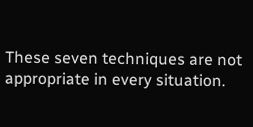These seven techniques are not appropriate in every situation.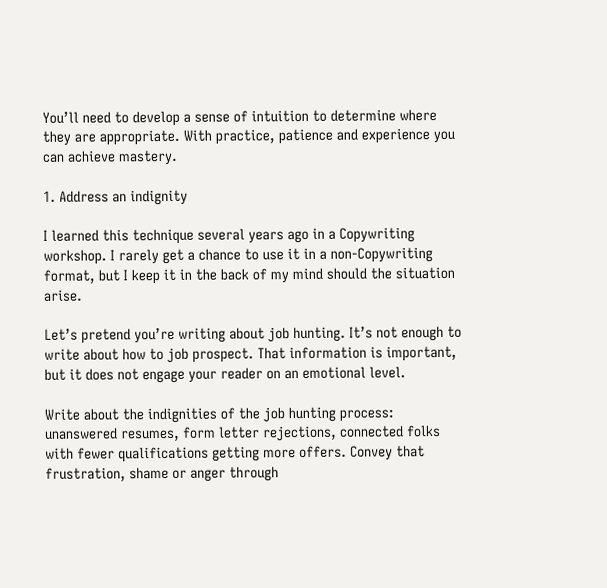You’ll need to develop a sense of intuition to determine where they are appropriate. With practice, patience and experience you can achieve mastery.

1. Address an indignity

I learned this technique several years ago in a Copywriting workshop. I rarely get a chance to use it in a non-Copywriting format, but I keep it in the back of my mind should the situation arise.

Let’s pretend you’re writing about job hunting. It’s not enough to write about how to job prospect. That information is important, but it does not engage your reader on an emotional level.

Write about the indignities of the job hunting process: unanswered resumes, form letter rejections, connected folks with fewer qualifications getting more offers. Convey that frustration, shame or anger through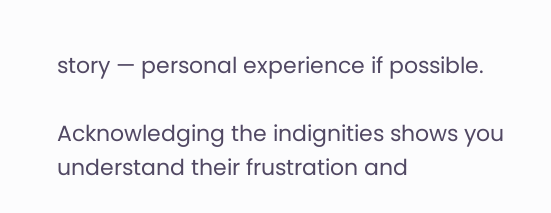story — personal experience if possible.

Acknowledging the indignities shows you understand their frustration and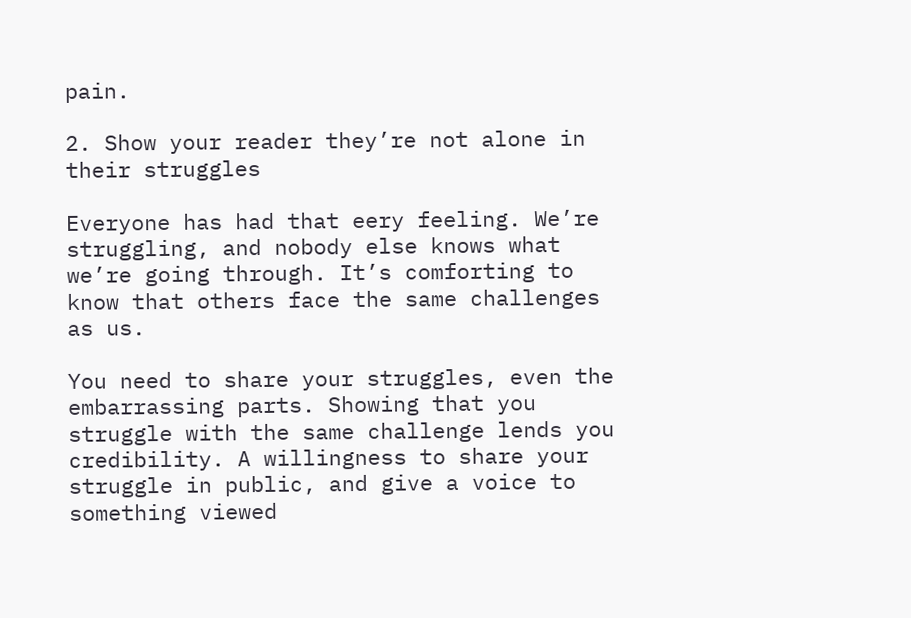pain.

2. Show your reader they’re not alone in their struggles

Everyone has had that eery feeling. We’re struggling, and nobody else knows what we’re going through. It’s comforting to know that others face the same challenges as us.

You need to share your struggles, even the embarrassing parts. Showing that you struggle with the same challenge lends you credibility. A willingness to share your struggle in public, and give a voice to something viewed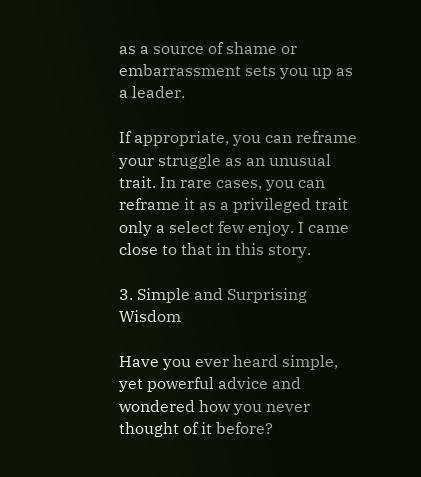as a source of shame or embarrassment sets you up as a leader.

If appropriate, you can reframe your struggle as an unusual trait. In rare cases, you can reframe it as a privileged trait only a select few enjoy. I came close to that in this story.

3. Simple and Surprising Wisdom

Have you ever heard simple, yet powerful advice and wondered how you never thought of it before?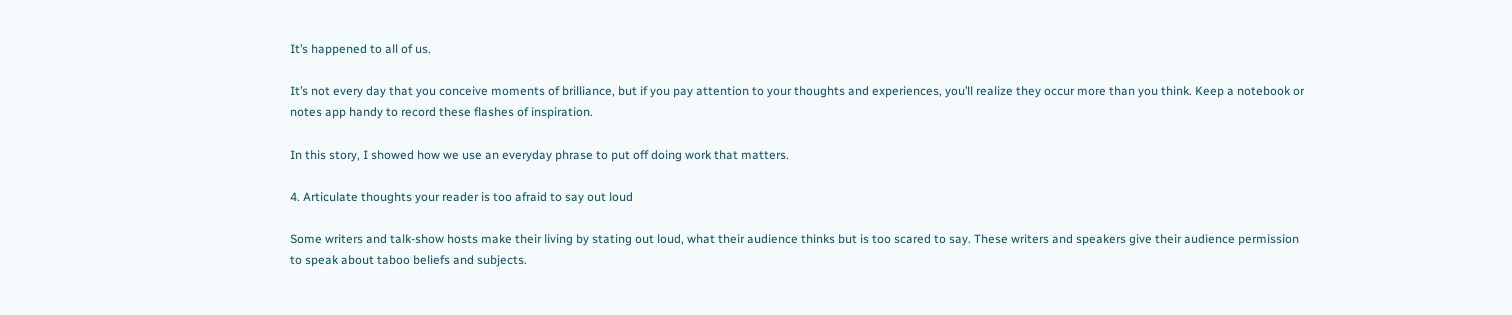It’s happened to all of us.

It’s not every day that you conceive moments of brilliance, but if you pay attention to your thoughts and experiences, you’ll realize they occur more than you think. Keep a notebook or notes app handy to record these flashes of inspiration.

In this story, I showed how we use an everyday phrase to put off doing work that matters.

4. Articulate thoughts your reader is too afraid to say out loud

Some writers and talk-show hosts make their living by stating out loud, what their audience thinks but is too scared to say. These writers and speakers give their audience permission to speak about taboo beliefs and subjects.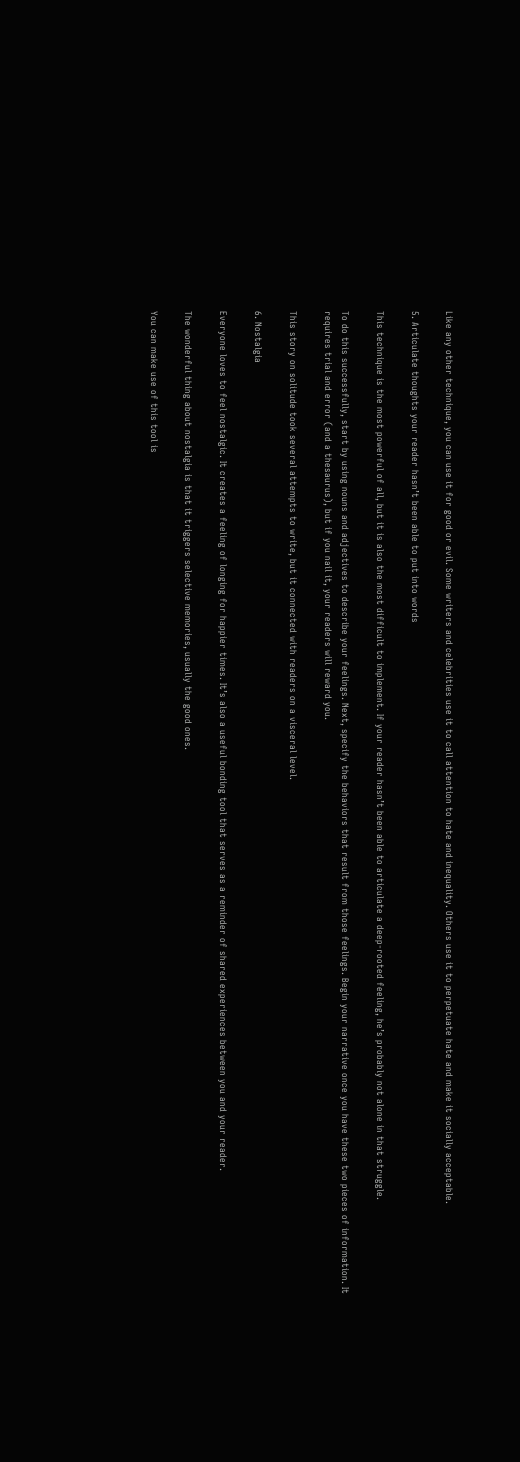Like any other technique, you can use it for good or evil. Some writers and celebrities use it to call attention to hate and inequality. Others use it to perpetuate hate and make it socially acceptable.

5. Articulate thoughts your reader hasn’t been able to put into words

This technique is the most powerful of all, but it is also the most difficult to implement. If your reader hasn’t been able to articulate a deep-rooted feeling, he’s probably not alone in that struggle.

To do this successfully, start by using nouns and adjectives to describe your feelings. Next, specify the behaviors that result from those feelings. Begin your narrative once you have these two pieces of information. It requires trial and error (and a thesaurus), but if you nail it, your readers will reward you.

This story on solitude took several attempts to write, but it connected with readers on a visceral level.

6. Nostalgia

Everyone loves to feel nostalgic. It creates a feeling of longing for happier times. It’s also a useful bonding tool that serves as a reminder of shared experiences between you and your reader.

The wonderful thing about nostalgia is that it triggers selective memories, usually the good ones.

You can make use of this tool is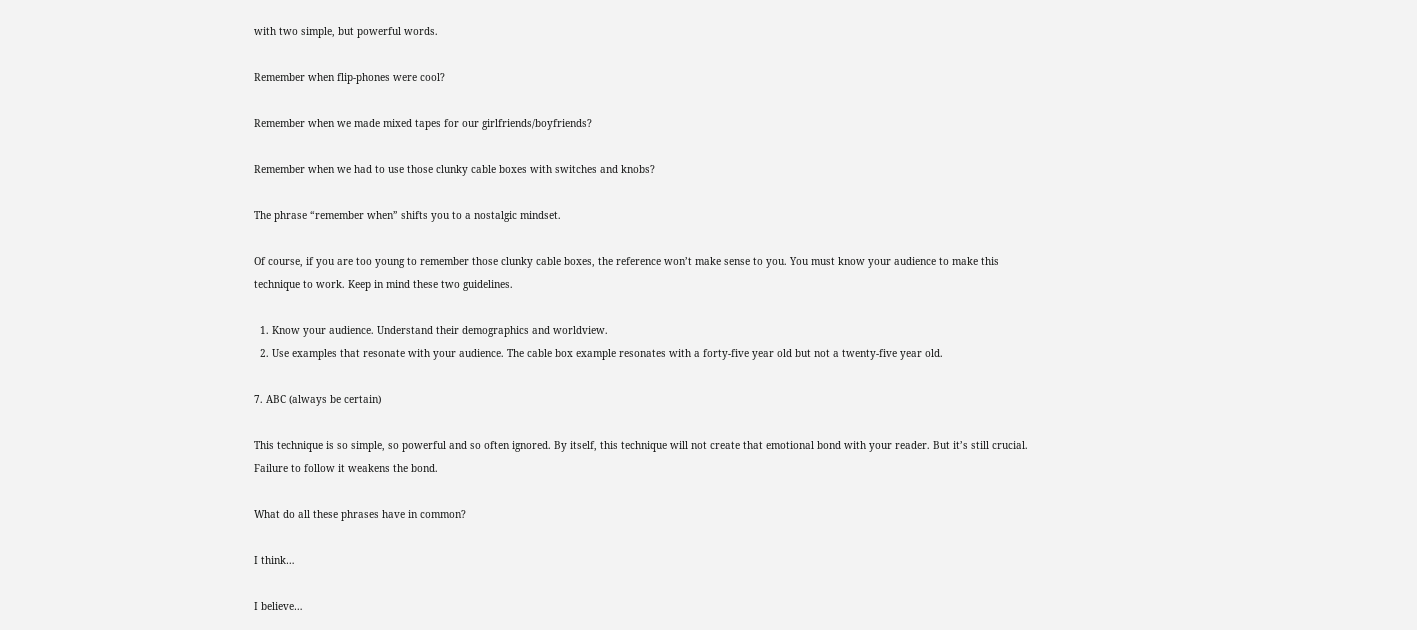with two simple, but powerful words.

Remember when flip-phones were cool?

Remember when we made mixed tapes for our girlfriends/boyfriends?

Remember when we had to use those clunky cable boxes with switches and knobs?

The phrase “remember when” shifts you to a nostalgic mindset.

Of course, if you are too young to remember those clunky cable boxes, the reference won’t make sense to you. You must know your audience to make this technique to work. Keep in mind these two guidelines.

  1. Know your audience. Understand their demographics and worldview.
  2. Use examples that resonate with your audience. The cable box example resonates with a forty-five year old but not a twenty-five year old.

7. ABC (always be certain)

This technique is so simple, so powerful and so often ignored. By itself, this technique will not create that emotional bond with your reader. But it’s still crucial. Failure to follow it weakens the bond.

What do all these phrases have in common?

I think…

I believe…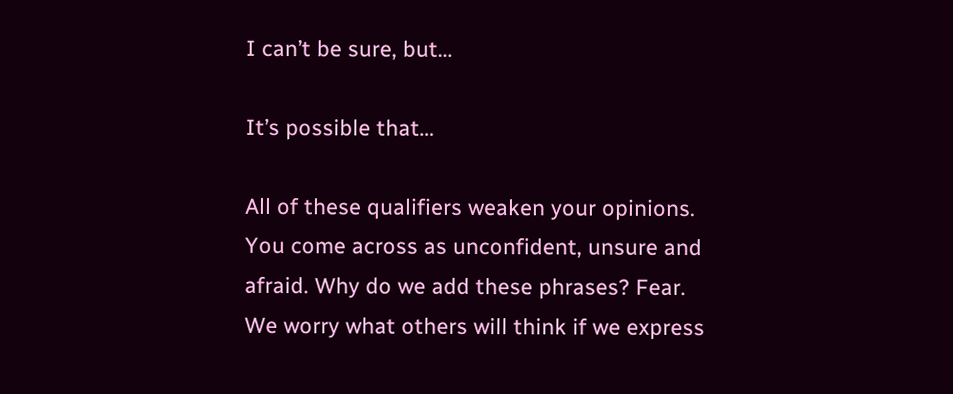I can’t be sure, but…

It’s possible that…

All of these qualifiers weaken your opinions. You come across as unconfident, unsure and afraid. Why do we add these phrases? Fear. We worry what others will think if we express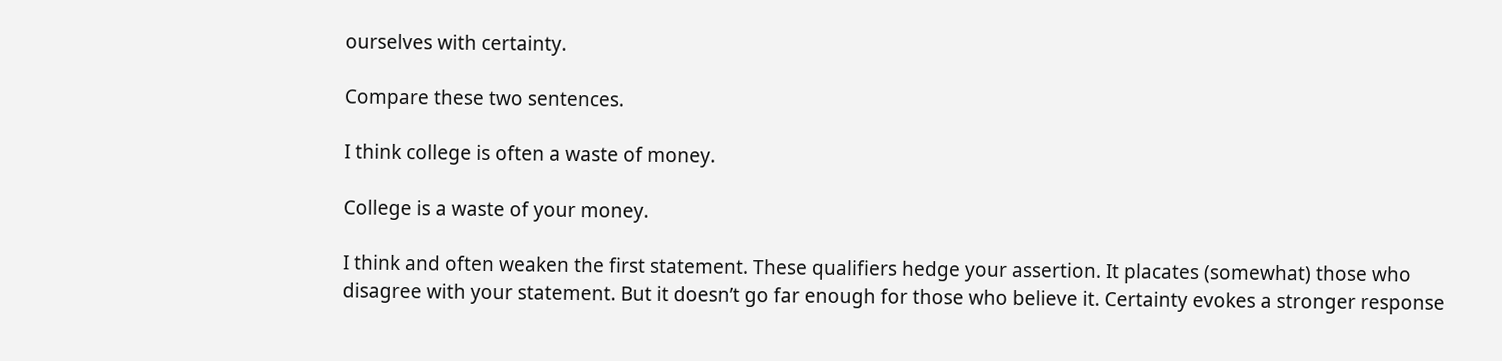ourselves with certainty.

Compare these two sentences.

I think college is often a waste of money.

College is a waste of your money.

I think and often weaken the first statement. These qualifiers hedge your assertion. It placates (somewhat) those who disagree with your statement. But it doesn’t go far enough for those who believe it. Certainty evokes a stronger response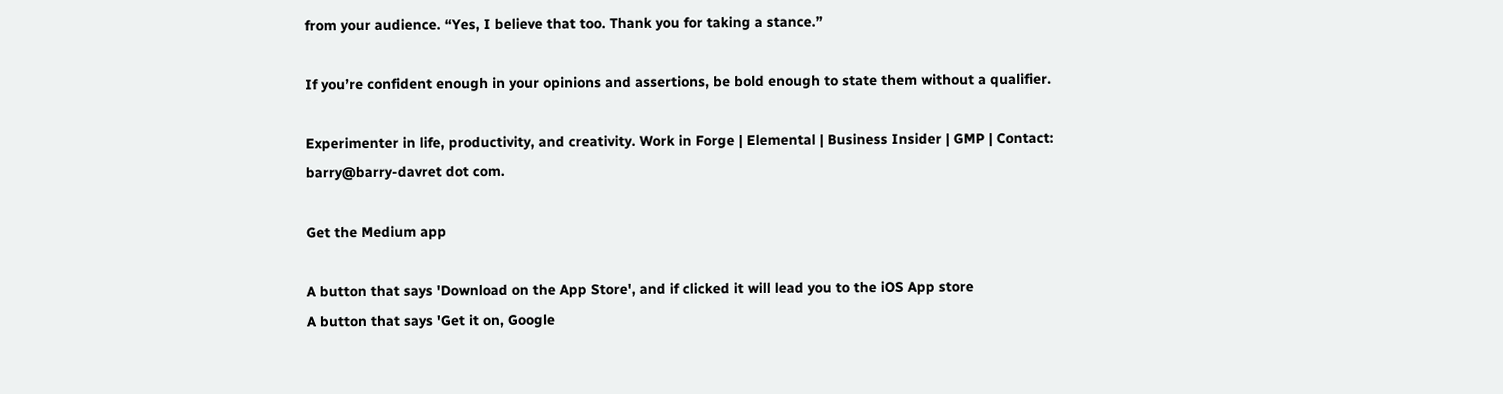from your audience. “Yes, I believe that too. Thank you for taking a stance.”

If you’re confident enough in your opinions and assertions, be bold enough to state them without a qualifier.

Experimenter in life, productivity, and creativity. Work in Forge | Elemental | Business Insider | GMP | Contact: barry@barry-davret dot com.

Get the Medium app

A button that says 'Download on the App Store', and if clicked it will lead you to the iOS App store
A button that says 'Get it on, Google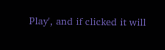Play', and if clicked it will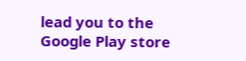lead you to the Google Play store